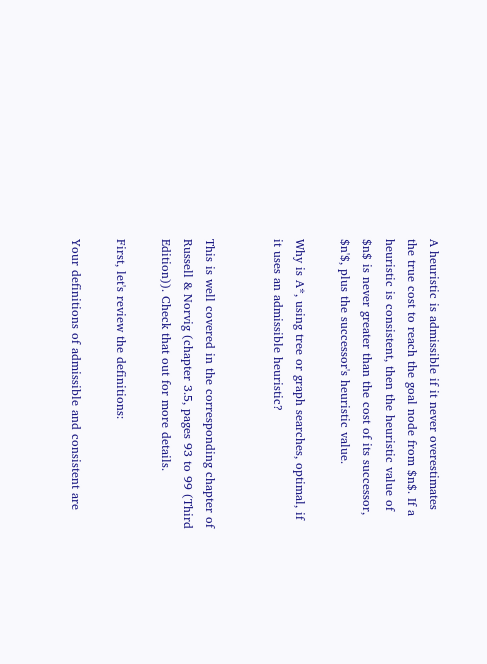A heuristic is admissible if it never overestimates the true cost to reach the goal node from $n$. If a heuristic is consistent, then the heuristic value of $n$ is never greater than the cost of its successor, $n'$, plus the successor's heuristic value.

Why is A*, using tree or graph searches, optimal, if it uses an admissible heuristic?


This is well covered in the corresponding chapter of Russell & Norvig (chapter 3.5, pages 93 to 99 (Third Edition)). Check that out for more details.

First, let's review the definitions:

Your definitions of admissible and consistent are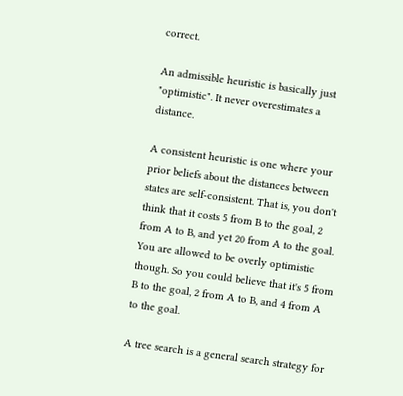correct.

An admissible heuristic is basically just "optimistic". It never overestimates a distance.

A consistent heuristic is one where your prior beliefs about the distances between states are self-consistent. That is, you don't think that it costs 5 from B to the goal, 2 from A to B, and yet 20 from A to the goal. You are allowed to be overly optimistic though. So you could believe that it's 5 from B to the goal, 2 from A to B, and 4 from A to the goal.

A tree search is a general search strategy for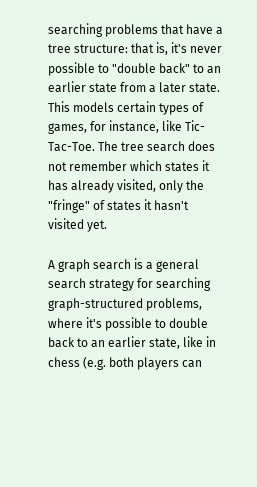searching problems that have a tree structure: that is, it's never possible to "double back" to an earlier state from a later state. This models certain types of games, for instance, like Tic-Tac-Toe. The tree search does not remember which states it has already visited, only the "fringe" of states it hasn't visited yet.

A graph search is a general search strategy for searching graph-structured problems, where it's possible to double back to an earlier state, like in chess (e.g. both players can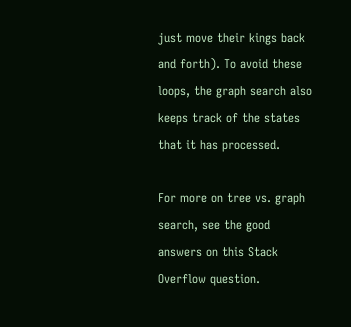just move their kings back and forth). To avoid these loops, the graph search also keeps track of the states that it has processed.

For more on tree vs. graph search, see the good answers on this Stack Overflow question.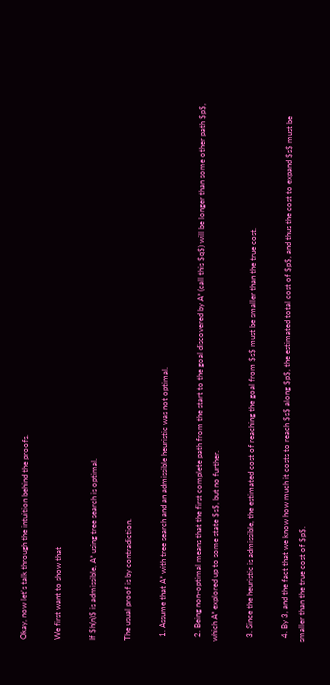Okay, now let's talk through the intuition behind the proofs.

We first want to show that

If $h(n)$ is admissible, A* using tree search is optimal.

The usual proof is by contradiction.

  1. Assume that A* with tree search and an admissible heuristic was not optimal.

  2. Being non-optimal means that the first complete path from the start to the goal discovered by A* (call this $q$) will be longer than some other path $p$, which A* explored up to some state $s$, but no further.

  3. Since the heuristic is admissible, the estimated cost of reaching the goal from $s$ must be smaller than the true cost.

  4. By 3, and the fact that we know how much it costs to reach $s$ along $p$, the estimated total cost of $p$, and thus the cost to expand $s$ must be smaller than the true cost of $p$.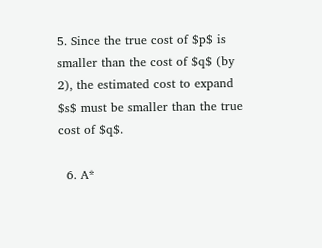5. Since the true cost of $p$ is smaller than the cost of $q$ (by 2), the estimated cost to expand $s$ must be smaller than the true cost of $q$.

  6. A*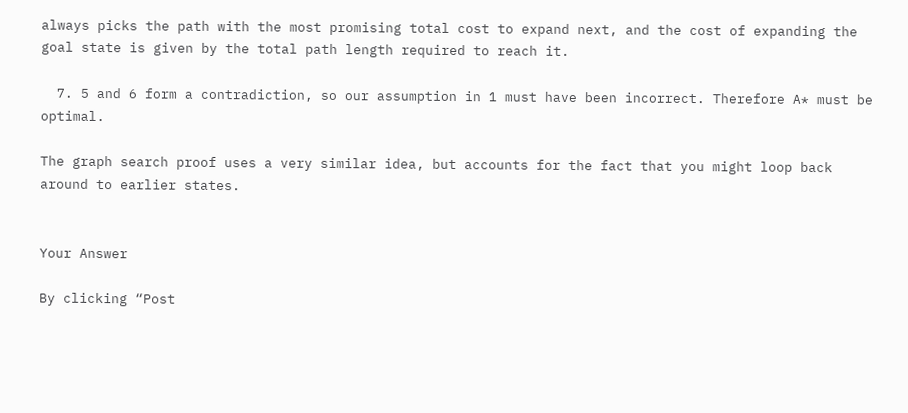always picks the path with the most promising total cost to expand next, and the cost of expanding the goal state is given by the total path length required to reach it.

  7. 5 and 6 form a contradiction, so our assumption in 1 must have been incorrect. Therefore A* must be optimal.

The graph search proof uses a very similar idea, but accounts for the fact that you might loop back around to earlier states.


Your Answer

By clicking “Post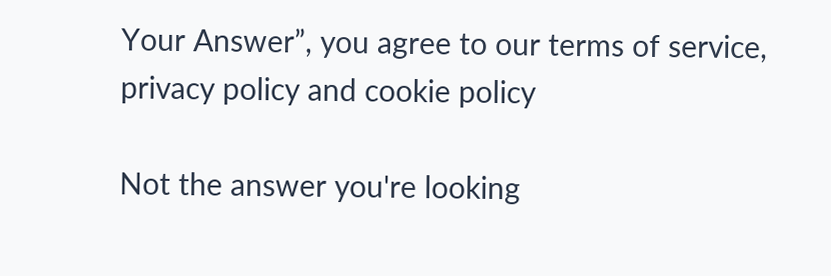Your Answer”, you agree to our terms of service, privacy policy and cookie policy

Not the answer you're looking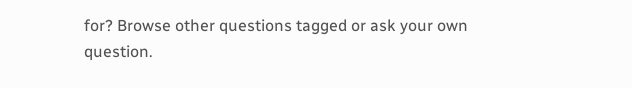for? Browse other questions tagged or ask your own question.